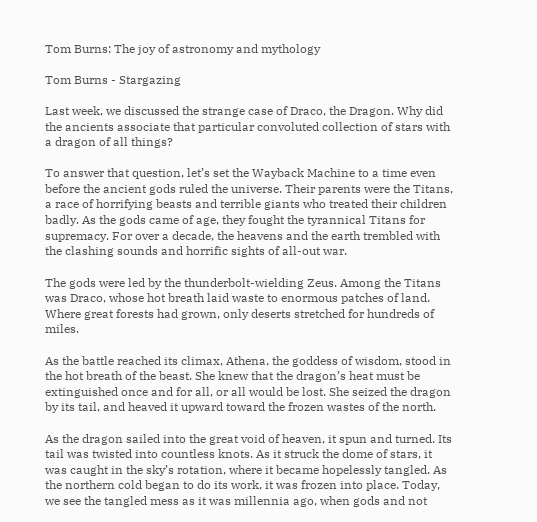Tom Burns: The joy of astronomy and mythology

Tom Burns - Stargazing

Last week, we discussed the strange case of Draco, the Dragon. Why did the ancients associate that particular convoluted collection of stars with a dragon of all things?

To answer that question, let’s set the Wayback Machine to a time even before the ancient gods ruled the universe. Their parents were the Titans, a race of horrifying beasts and terrible giants who treated their children badly. As the gods came of age, they fought the tyrannical Titans for supremacy. For over a decade, the heavens and the earth trembled with the clashing sounds and horrific sights of all-out war.

The gods were led by the thunderbolt-wielding Zeus. Among the Titans was Draco, whose hot breath laid waste to enormous patches of land. Where great forests had grown, only deserts stretched for hundreds of miles.

As the battle reached its climax, Athena, the goddess of wisdom, stood in the hot breath of the beast. She knew that the dragon’s heat must be extinguished once and for all, or all would be lost. She seized the dragon by its tail, and heaved it upward toward the frozen wastes of the north.

As the dragon sailed into the great void of heaven, it spun and turned. Its tail was twisted into countless knots. As it struck the dome of stars, it was caught in the sky’s rotation, where it became hopelessly tangled. As the northern cold began to do its work, it was frozen into place. Today, we see the tangled mess as it was millennia ago, when gods and not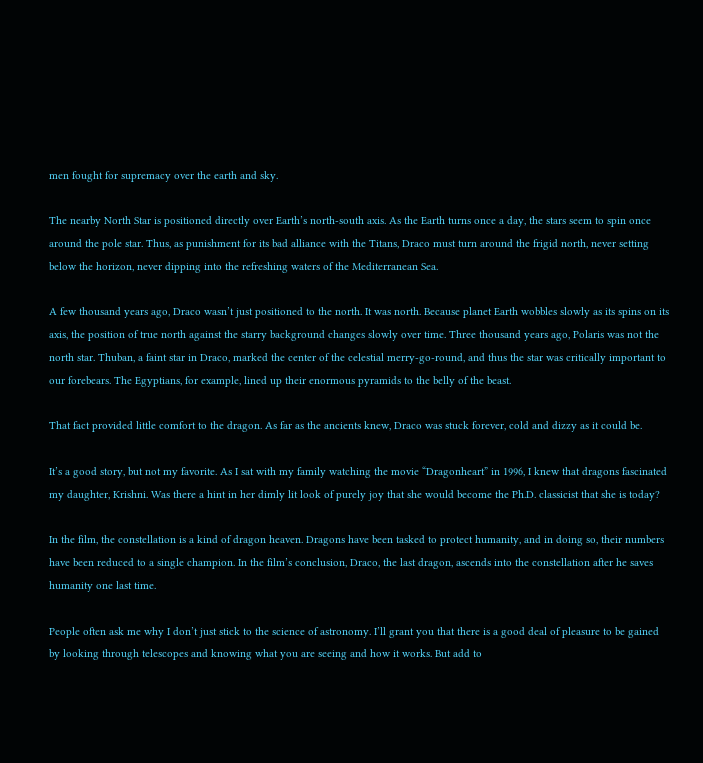men fought for supremacy over the earth and sky.

The nearby North Star is positioned directly over Earth’s north-south axis. As the Earth turns once a day, the stars seem to spin once around the pole star. Thus, as punishment for its bad alliance with the Titans, Draco must turn around the frigid north, never setting below the horizon, never dipping into the refreshing waters of the Mediterranean Sea.

A few thousand years ago, Draco wasn’t just positioned to the north. It was north. Because planet Earth wobbles slowly as its spins on its axis, the position of true north against the starry background changes slowly over time. Three thousand years ago, Polaris was not the north star. Thuban, a faint star in Draco, marked the center of the celestial merry-go-round, and thus the star was critically important to our forebears. The Egyptians, for example, lined up their enormous pyramids to the belly of the beast.

That fact provided little comfort to the dragon. As far as the ancients knew, Draco was stuck forever, cold and dizzy as it could be.

It’s a good story, but not my favorite. As I sat with my family watching the movie “Dragonheart” in 1996, I knew that dragons fascinated my daughter, Krishni. Was there a hint in her dimly lit look of purely joy that she would become the Ph.D. classicist that she is today?

In the film, the constellation is a kind of dragon heaven. Dragons have been tasked to protect humanity, and in doing so, their numbers have been reduced to a single champion. In the film’s conclusion, Draco, the last dragon, ascends into the constellation after he saves humanity one last time.

People often ask me why I don’t just stick to the science of astronomy. I’ll grant you that there is a good deal of pleasure to be gained by looking through telescopes and knowing what you are seeing and how it works. But add to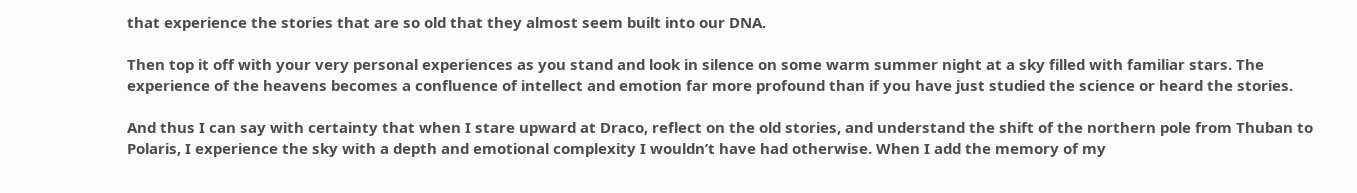that experience the stories that are so old that they almost seem built into our DNA.

Then top it off with your very personal experiences as you stand and look in silence on some warm summer night at a sky filled with familiar stars. The experience of the heavens becomes a confluence of intellect and emotion far more profound than if you have just studied the science or heard the stories.

And thus I can say with certainty that when I stare upward at Draco, reflect on the old stories, and understand the shift of the northern pole from Thuban to Polaris, I experience the sky with a depth and emotional complexity I wouldn’t have had otherwise. When I add the memory of my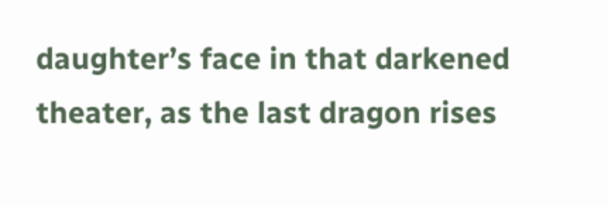daughter’s face in that darkened theater, as the last dragon rises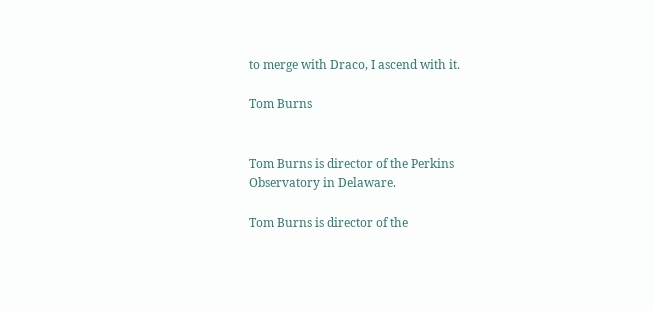to merge with Draco, I ascend with it.

Tom Burns


Tom Burns is director of the Perkins Observatory in Delaware.

Tom Burns is director of the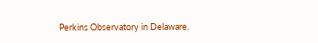Perkins Observatory in Delaware.